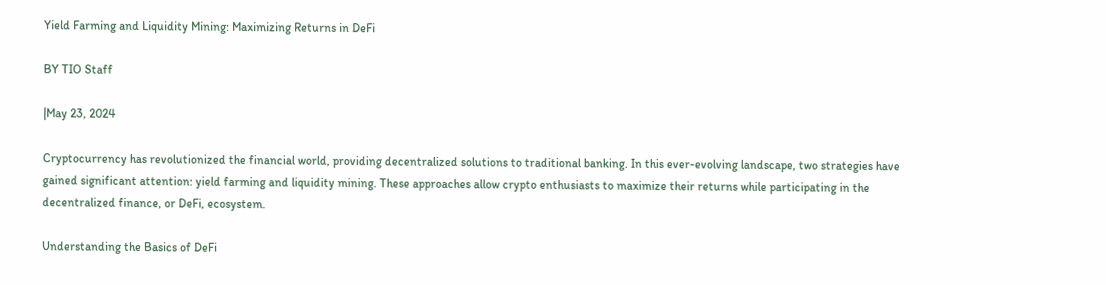Yield Farming and Liquidity Mining: Maximizing Returns in DeFi

BY TIO Staff

|May 23, 2024

Cryptocurrency has revolutionized the financial world, providing decentralized solutions to traditional banking. In this ever-evolving landscape, two strategies have gained significant attention: yield farming and liquidity mining. These approaches allow crypto enthusiasts to maximize their returns while participating in the decentralized finance, or DeFi, ecosystem.

Understanding the Basics of DeFi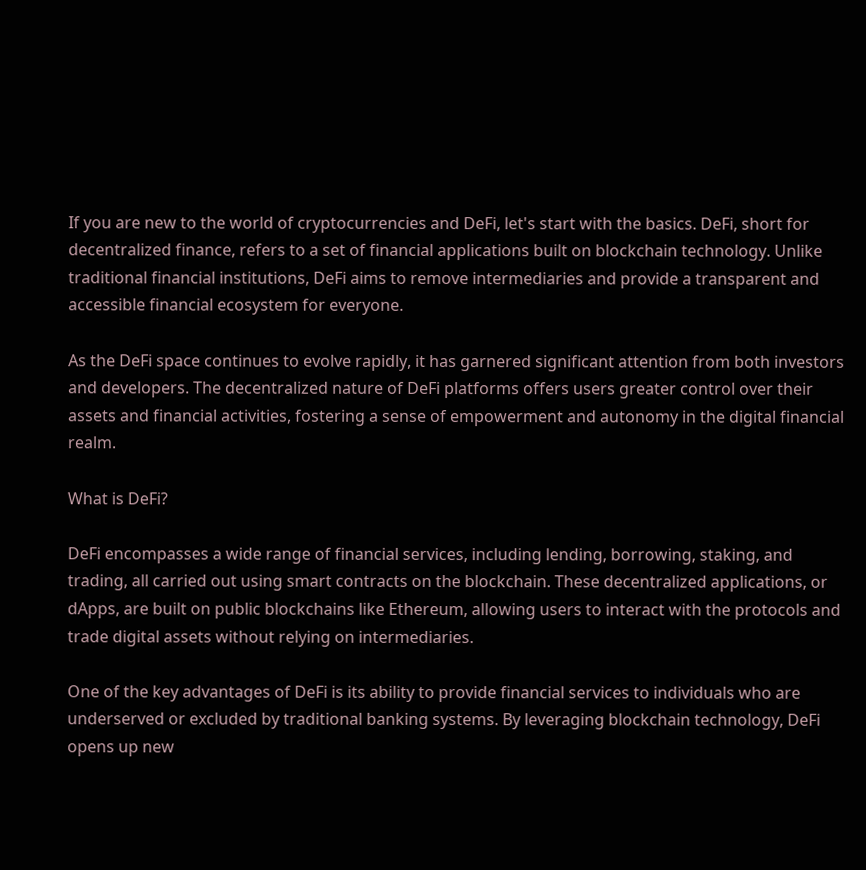If you are new to the world of cryptocurrencies and DeFi, let's start with the basics. DeFi, short for decentralized finance, refers to a set of financial applications built on blockchain technology. Unlike traditional financial institutions, DeFi aims to remove intermediaries and provide a transparent and accessible financial ecosystem for everyone.

As the DeFi space continues to evolve rapidly, it has garnered significant attention from both investors and developers. The decentralized nature of DeFi platforms offers users greater control over their assets and financial activities, fostering a sense of empowerment and autonomy in the digital financial realm.

What is DeFi?

DeFi encompasses a wide range of financial services, including lending, borrowing, staking, and trading, all carried out using smart contracts on the blockchain. These decentralized applications, or dApps, are built on public blockchains like Ethereum, allowing users to interact with the protocols and trade digital assets without relying on intermediaries.

One of the key advantages of DeFi is its ability to provide financial services to individuals who are underserved or excluded by traditional banking systems. By leveraging blockchain technology, DeFi opens up new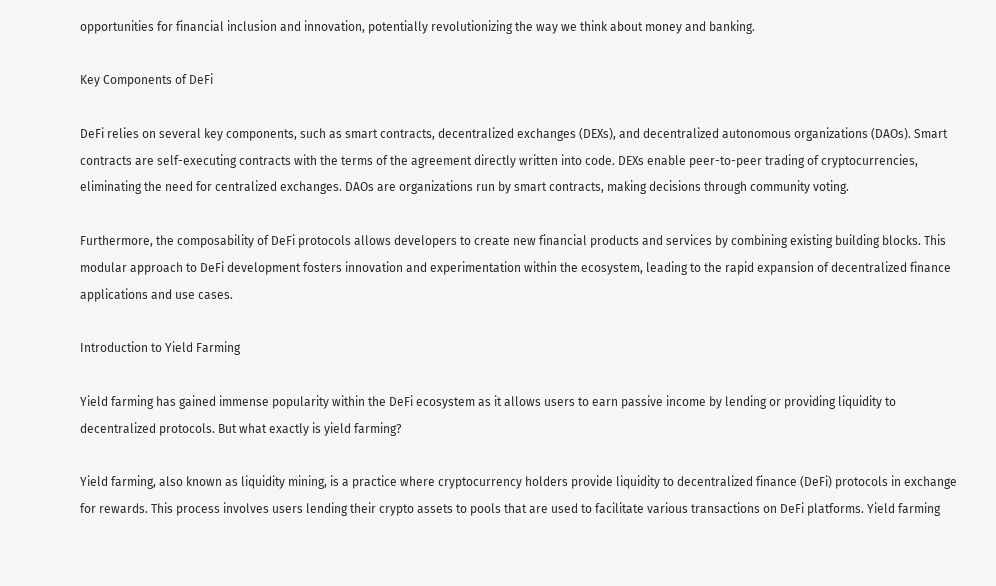opportunities for financial inclusion and innovation, potentially revolutionizing the way we think about money and banking.

Key Components of DeFi

DeFi relies on several key components, such as smart contracts, decentralized exchanges (DEXs), and decentralized autonomous organizations (DAOs). Smart contracts are self-executing contracts with the terms of the agreement directly written into code. DEXs enable peer-to-peer trading of cryptocurrencies, eliminating the need for centralized exchanges. DAOs are organizations run by smart contracts, making decisions through community voting.

Furthermore, the composability of DeFi protocols allows developers to create new financial products and services by combining existing building blocks. This modular approach to DeFi development fosters innovation and experimentation within the ecosystem, leading to the rapid expansion of decentralized finance applications and use cases.

Introduction to Yield Farming

Yield farming has gained immense popularity within the DeFi ecosystem as it allows users to earn passive income by lending or providing liquidity to decentralized protocols. But what exactly is yield farming?

Yield farming, also known as liquidity mining, is a practice where cryptocurrency holders provide liquidity to decentralized finance (DeFi) protocols in exchange for rewards. This process involves users lending their crypto assets to pools that are used to facilitate various transactions on DeFi platforms. Yield farming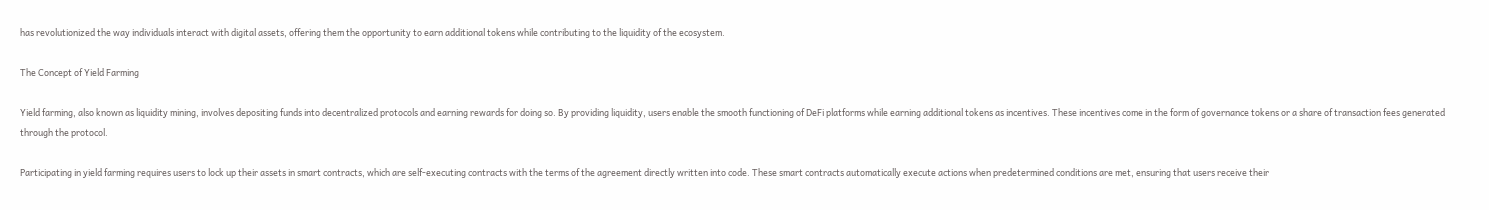has revolutionized the way individuals interact with digital assets, offering them the opportunity to earn additional tokens while contributing to the liquidity of the ecosystem.

The Concept of Yield Farming

Yield farming, also known as liquidity mining, involves depositing funds into decentralized protocols and earning rewards for doing so. By providing liquidity, users enable the smooth functioning of DeFi platforms while earning additional tokens as incentives. These incentives come in the form of governance tokens or a share of transaction fees generated through the protocol.

Participating in yield farming requires users to lock up their assets in smart contracts, which are self-executing contracts with the terms of the agreement directly written into code. These smart contracts automatically execute actions when predetermined conditions are met, ensuring that users receive their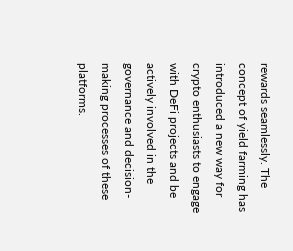rewards seamlessly. The concept of yield farming has introduced a new way for crypto enthusiasts to engage with DeFi projects and be actively involved in the governance and decision-making processes of these platforms.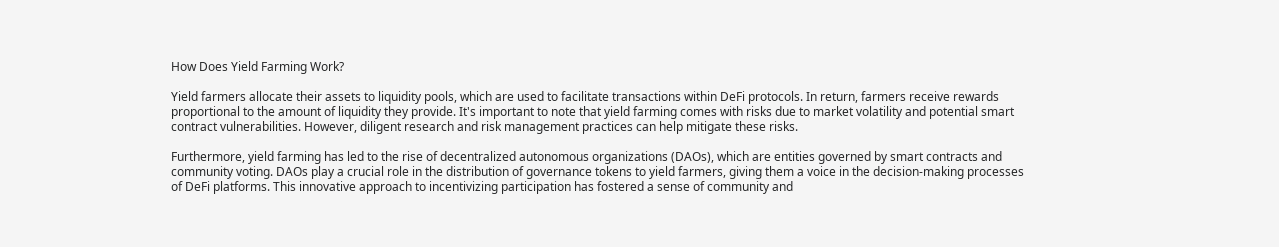How Does Yield Farming Work?

Yield farmers allocate their assets to liquidity pools, which are used to facilitate transactions within DeFi protocols. In return, farmers receive rewards proportional to the amount of liquidity they provide. It's important to note that yield farming comes with risks due to market volatility and potential smart contract vulnerabilities. However, diligent research and risk management practices can help mitigate these risks.

Furthermore, yield farming has led to the rise of decentralized autonomous organizations (DAOs), which are entities governed by smart contracts and community voting. DAOs play a crucial role in the distribution of governance tokens to yield farmers, giving them a voice in the decision-making processes of DeFi platforms. This innovative approach to incentivizing participation has fostered a sense of community and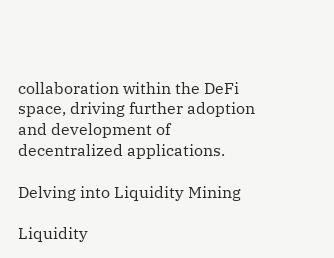collaboration within the DeFi space, driving further adoption and development of decentralized applications.

Delving into Liquidity Mining

Liquidity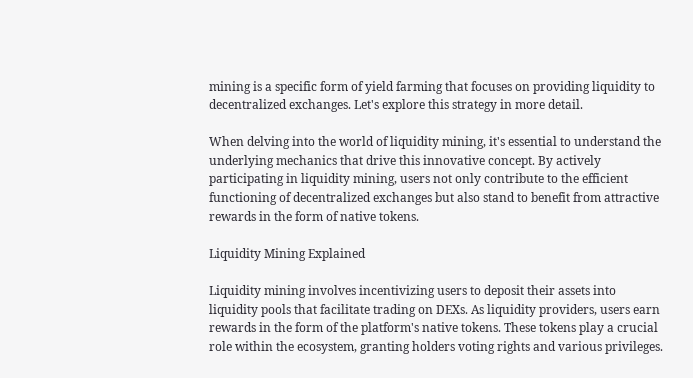mining is a specific form of yield farming that focuses on providing liquidity to decentralized exchanges. Let's explore this strategy in more detail.

When delving into the world of liquidity mining, it's essential to understand the underlying mechanics that drive this innovative concept. By actively participating in liquidity mining, users not only contribute to the efficient functioning of decentralized exchanges but also stand to benefit from attractive rewards in the form of native tokens.

Liquidity Mining Explained

Liquidity mining involves incentivizing users to deposit their assets into liquidity pools that facilitate trading on DEXs. As liquidity providers, users earn rewards in the form of the platform's native tokens. These tokens play a crucial role within the ecosystem, granting holders voting rights and various privileges.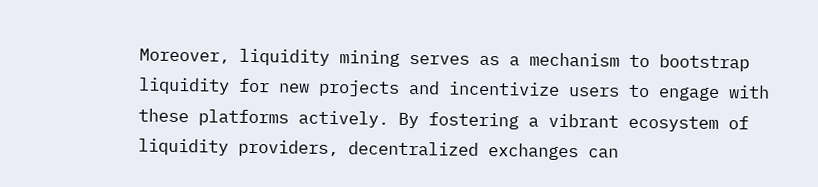Moreover, liquidity mining serves as a mechanism to bootstrap liquidity for new projects and incentivize users to engage with these platforms actively. By fostering a vibrant ecosystem of liquidity providers, decentralized exchanges can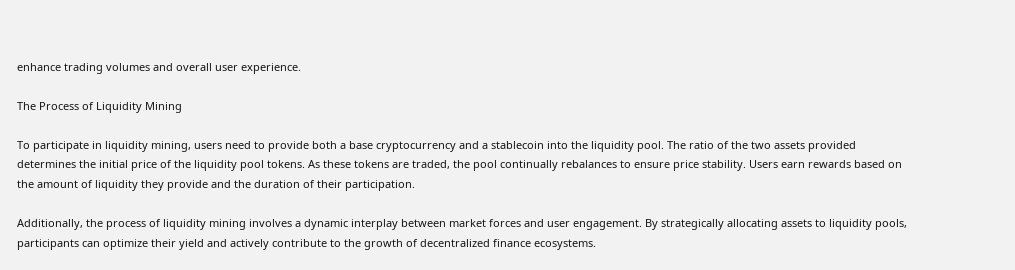enhance trading volumes and overall user experience.

The Process of Liquidity Mining

To participate in liquidity mining, users need to provide both a base cryptocurrency and a stablecoin into the liquidity pool. The ratio of the two assets provided determines the initial price of the liquidity pool tokens. As these tokens are traded, the pool continually rebalances to ensure price stability. Users earn rewards based on the amount of liquidity they provide and the duration of their participation.

Additionally, the process of liquidity mining involves a dynamic interplay between market forces and user engagement. By strategically allocating assets to liquidity pools, participants can optimize their yield and actively contribute to the growth of decentralized finance ecosystems.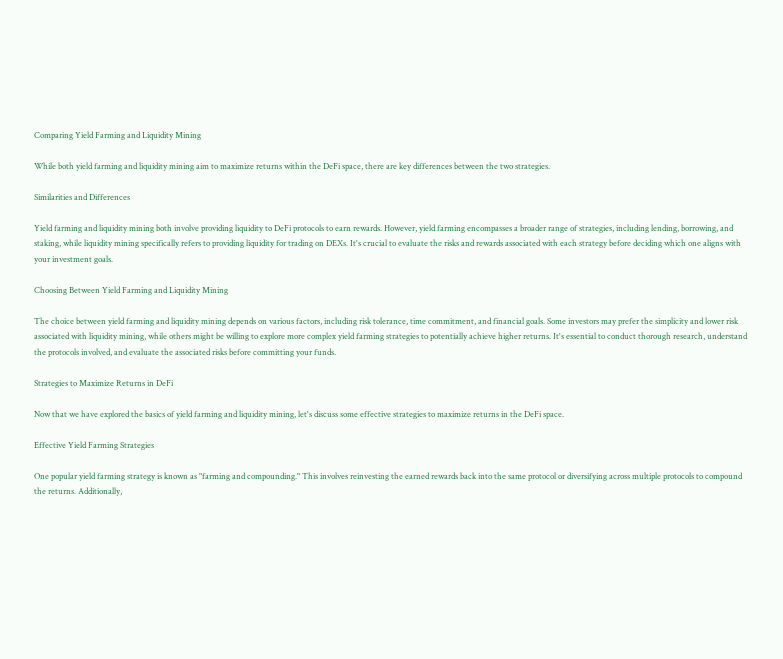Comparing Yield Farming and Liquidity Mining

While both yield farming and liquidity mining aim to maximize returns within the DeFi space, there are key differences between the two strategies.

Similarities and Differences

Yield farming and liquidity mining both involve providing liquidity to DeFi protocols to earn rewards. However, yield farming encompasses a broader range of strategies, including lending, borrowing, and staking, while liquidity mining specifically refers to providing liquidity for trading on DEXs. It's crucial to evaluate the risks and rewards associated with each strategy before deciding which one aligns with your investment goals.

Choosing Between Yield Farming and Liquidity Mining

The choice between yield farming and liquidity mining depends on various factors, including risk tolerance, time commitment, and financial goals. Some investors may prefer the simplicity and lower risk associated with liquidity mining, while others might be willing to explore more complex yield farming strategies to potentially achieve higher returns. It's essential to conduct thorough research, understand the protocols involved, and evaluate the associated risks before committing your funds.

Strategies to Maximize Returns in DeFi

Now that we have explored the basics of yield farming and liquidity mining, let's discuss some effective strategies to maximize returns in the DeFi space.

Effective Yield Farming Strategies

One popular yield farming strategy is known as "farming and compounding." This involves reinvesting the earned rewards back into the same protocol or diversifying across multiple protocols to compound the returns. Additionally,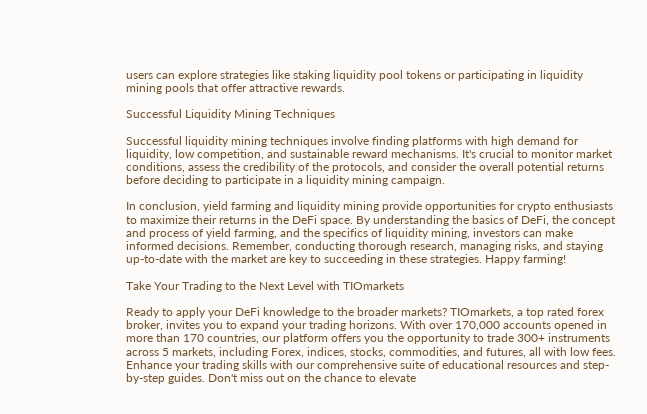users can explore strategies like staking liquidity pool tokens or participating in liquidity mining pools that offer attractive rewards.

Successful Liquidity Mining Techniques

Successful liquidity mining techniques involve finding platforms with high demand for liquidity, low competition, and sustainable reward mechanisms. It's crucial to monitor market conditions, assess the credibility of the protocols, and consider the overall potential returns before deciding to participate in a liquidity mining campaign.

In conclusion, yield farming and liquidity mining provide opportunities for crypto enthusiasts to maximize their returns in the DeFi space. By understanding the basics of DeFi, the concept and process of yield farming, and the specifics of liquidity mining, investors can make informed decisions. Remember, conducting thorough research, managing risks, and staying up-to-date with the market are key to succeeding in these strategies. Happy farming!

Take Your Trading to the Next Level with TIOmarkets

Ready to apply your DeFi knowledge to the broader markets? TIOmarkets, a top rated forex broker, invites you to expand your trading horizons. With over 170,000 accounts opened in more than 170 countries, our platform offers you the opportunity to trade 300+ instruments across 5 markets, including Forex, indices, stocks, commodities, and futures, all with low fees. Enhance your trading skills with our comprehensive suite of educational resources and step-by-step guides. Don't miss out on the chance to elevate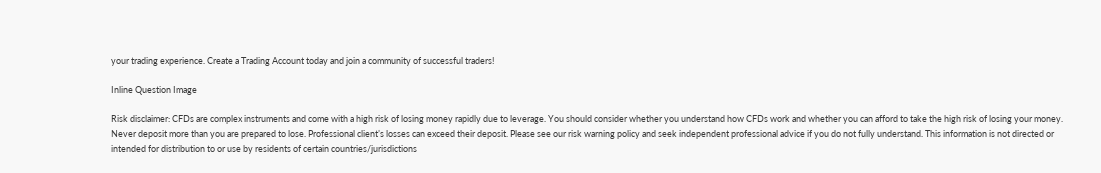your trading experience. Create a Trading Account today and join a community of successful traders!

Inline Question Image

Risk disclaimer: CFDs are complex instruments and come with a high risk of losing money rapidly due to leverage. You should consider whether you understand how CFDs work and whether you can afford to take the high risk of losing your money. Never deposit more than you are prepared to lose. Professional client’s losses can exceed their deposit. Please see our risk warning policy and seek independent professional advice if you do not fully understand. This information is not directed or intended for distribution to or use by residents of certain countries/jurisdictions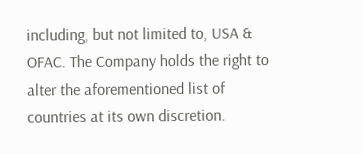including, but not limited to, USA & OFAC. The Company holds the right to alter the aforementioned list of countries at its own discretion.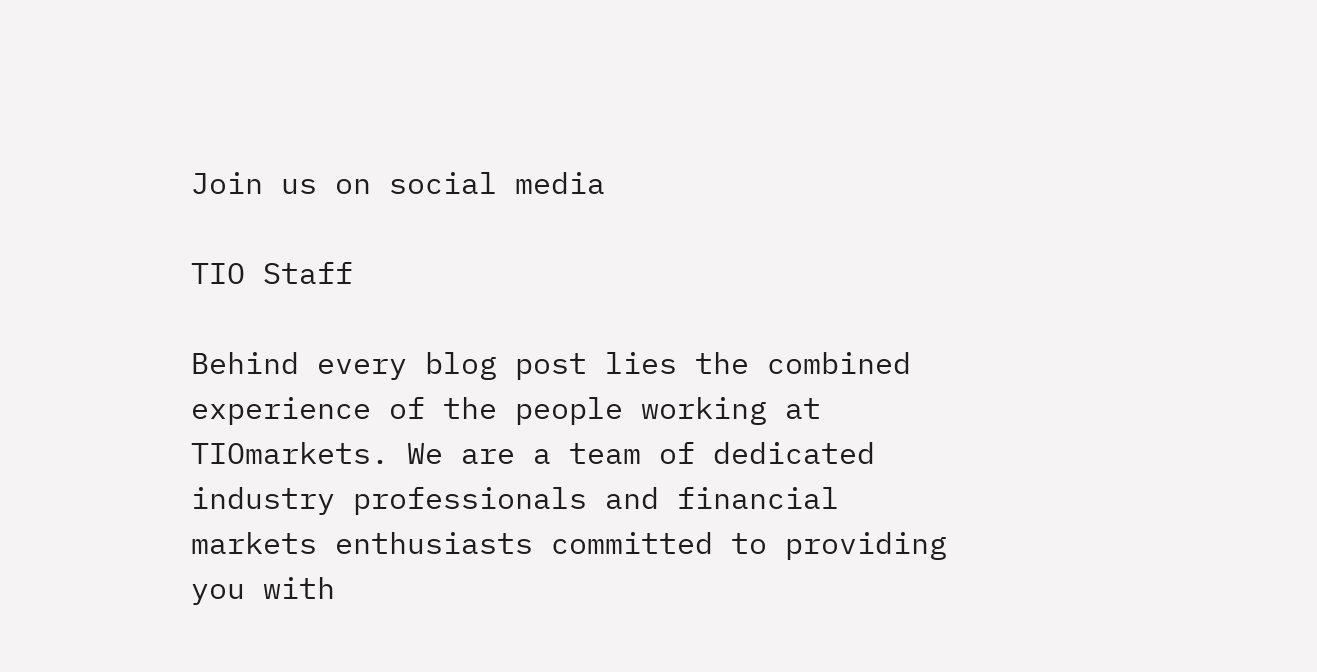Join us on social media

TIO Staff

Behind every blog post lies the combined experience of the people working at TIOmarkets. We are a team of dedicated industry professionals and financial markets enthusiasts committed to providing you with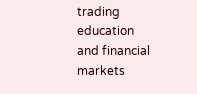trading education and financial markets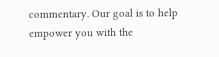commentary. Our goal is to help empower you with the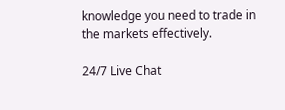knowledge you need to trade in the markets effectively.

24/7 Live Chat